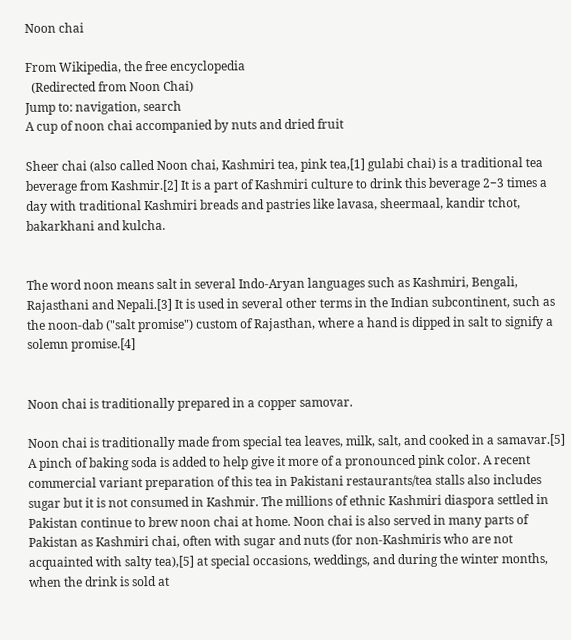Noon chai

From Wikipedia, the free encyclopedia
  (Redirected from Noon Chai)
Jump to: navigation, search
A cup of noon chai accompanied by nuts and dried fruit

Sheer chai (also called Noon chai, Kashmiri tea, pink tea,[1] gulabi chai) is a traditional tea beverage from Kashmir.[2] It is a part of Kashmiri culture to drink this beverage 2−3 times a day with traditional Kashmiri breads and pastries like lavasa, sheermaal, kandir tchot, bakarkhani and kulcha.


The word noon means salt in several Indo-Aryan languages such as Kashmiri, Bengali, Rajasthani and Nepali.[3] It is used in several other terms in the Indian subcontinent, such as the noon-dab ("salt promise") custom of Rajasthan, where a hand is dipped in salt to signify a solemn promise.[4]


Noon chai is traditionally prepared in a copper samovar.

Noon chai is traditionally made from special tea leaves, milk, salt, and cooked in a samavar.[5] A pinch of baking soda is added to help give it more of a pronounced pink color. A recent commercial variant preparation of this tea in Pakistani restaurants/tea stalls also includes sugar but it is not consumed in Kashmir. The millions of ethnic Kashmiri diaspora settled in Pakistan continue to brew noon chai at home. Noon chai is also served in many parts of Pakistan as Kashmiri chai, often with sugar and nuts (for non-Kashmiris who are not acquainted with salty tea),[5] at special occasions, weddings, and during the winter months, when the drink is sold at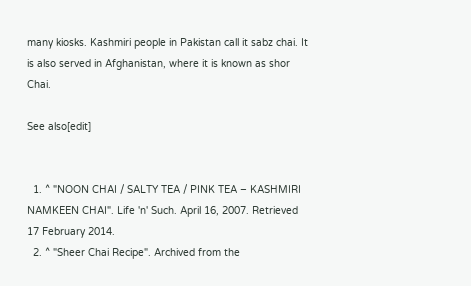many kiosks. Kashmiri people in Pakistan call it sabz chai. It is also served in Afghanistan, where it is known as shor Chai.

See also[edit]


  1. ^ "NOON CHAI / SALTY TEA / PINK TEA – KASHMIRI NAMKEEN CHAI". Life 'n' Such. April 16, 2007. Retrieved 17 February 2014.
  2. ^ "Sheer Chai Recipe". Archived from the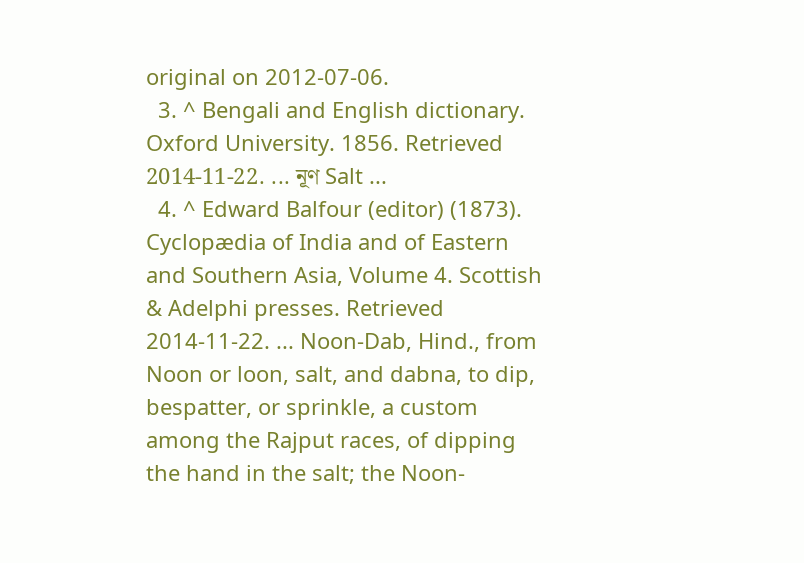original on 2012-07-06.
  3. ^ Bengali and English dictionary. Oxford University. 1856. Retrieved 2014-11-22. ... নূণ Salt ...
  4. ^ Edward Balfour (editor) (1873). Cyclopædia of India and of Eastern and Southern Asia, Volume 4. Scottish & Adelphi presses. Retrieved 2014-11-22. ... Noon-Dab, Hind., from Noon or loon, salt, and dabna, to dip, bespatter, or sprinkle, a custom among the Rajput races, of dipping the hand in the salt; the Noon-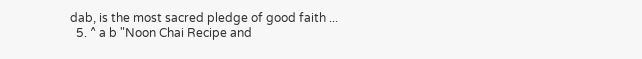dab, is the most sacred pledge of good faith ...
  5. ^ a b "Noon Chai Recipe and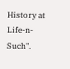History at Life-n-Such".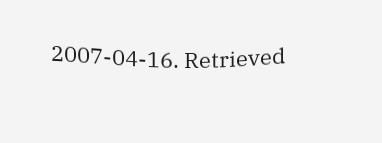2007-04-16. Retrieved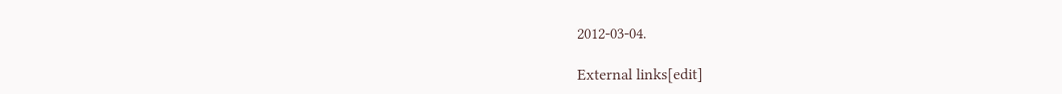2012-03-04.

External links[edit]